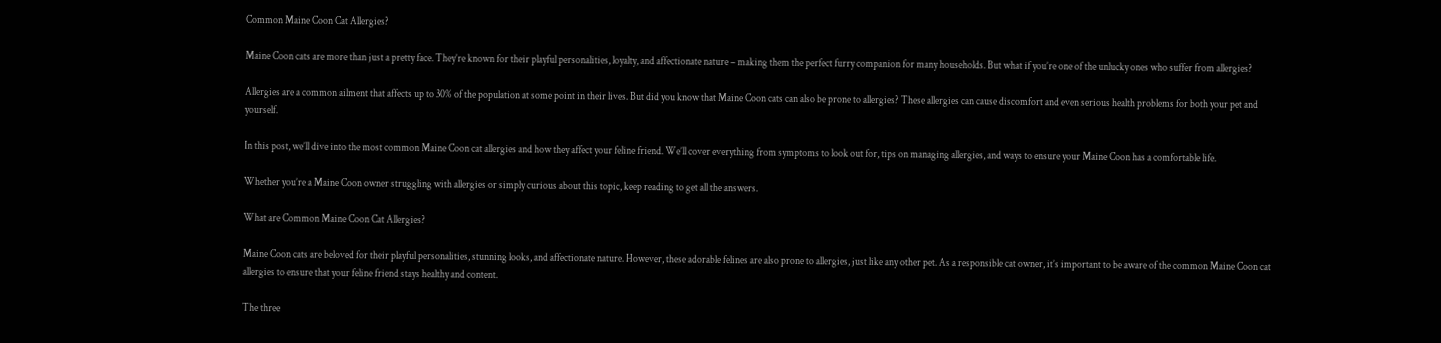Common Maine Coon Cat Allergies?

Maine Coon cats are more than just a pretty face. They’re known for their playful personalities, loyalty, and affectionate nature – making them the perfect furry companion for many households. But what if you’re one of the unlucky ones who suffer from allergies?

Allergies are a common ailment that affects up to 30% of the population at some point in their lives. But did you know that Maine Coon cats can also be prone to allergies? These allergies can cause discomfort and even serious health problems for both your pet and yourself.

In this post, we’ll dive into the most common Maine Coon cat allergies and how they affect your feline friend. We’ll cover everything from symptoms to look out for, tips on managing allergies, and ways to ensure your Maine Coon has a comfortable life.

Whether you’re a Maine Coon owner struggling with allergies or simply curious about this topic, keep reading to get all the answers.

What are Common Maine Coon Cat Allergies?

Maine Coon cats are beloved for their playful personalities, stunning looks, and affectionate nature. However, these adorable felines are also prone to allergies, just like any other pet. As a responsible cat owner, it’s important to be aware of the common Maine Coon cat allergies to ensure that your feline friend stays healthy and content.

The three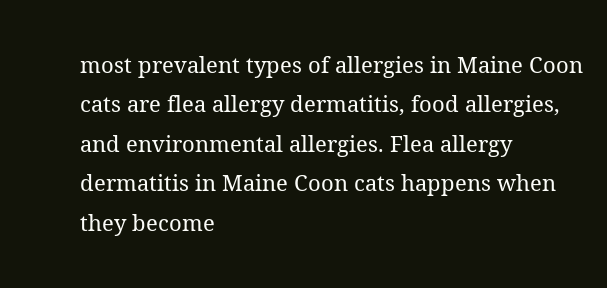most prevalent types of allergies in Maine Coon cats are flea allergy dermatitis, food allergies, and environmental allergies. Flea allergy dermatitis in Maine Coon cats happens when they become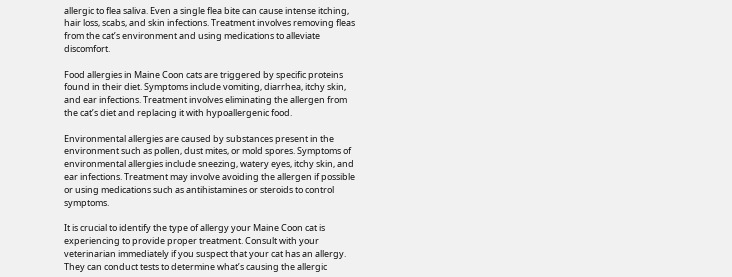allergic to flea saliva. Even a single flea bite can cause intense itching, hair loss, scabs, and skin infections. Treatment involves removing fleas from the cat’s environment and using medications to alleviate discomfort.

Food allergies in Maine Coon cats are triggered by specific proteins found in their diet. Symptoms include vomiting, diarrhea, itchy skin, and ear infections. Treatment involves eliminating the allergen from the cat’s diet and replacing it with hypoallergenic food.

Environmental allergies are caused by substances present in the environment such as pollen, dust mites, or mold spores. Symptoms of environmental allergies include sneezing, watery eyes, itchy skin, and ear infections. Treatment may involve avoiding the allergen if possible or using medications such as antihistamines or steroids to control symptoms.

It is crucial to identify the type of allergy your Maine Coon cat is experiencing to provide proper treatment. Consult with your veterinarian immediately if you suspect that your cat has an allergy. They can conduct tests to determine what’s causing the allergic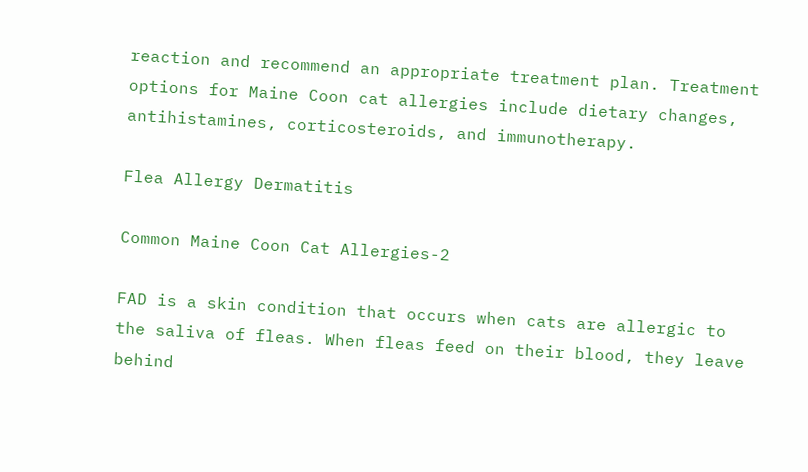reaction and recommend an appropriate treatment plan. Treatment options for Maine Coon cat allergies include dietary changes, antihistamines, corticosteroids, and immunotherapy.

Flea Allergy Dermatitis

Common Maine Coon Cat Allergies-2

FAD is a skin condition that occurs when cats are allergic to the saliva of fleas. When fleas feed on their blood, they leave behind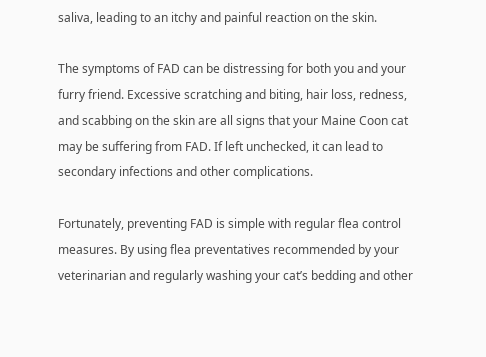saliva, leading to an itchy and painful reaction on the skin.

The symptoms of FAD can be distressing for both you and your furry friend. Excessive scratching and biting, hair loss, redness, and scabbing on the skin are all signs that your Maine Coon cat may be suffering from FAD. If left unchecked, it can lead to secondary infections and other complications.

Fortunately, preventing FAD is simple with regular flea control measures. By using flea preventatives recommended by your veterinarian and regularly washing your cat’s bedding and other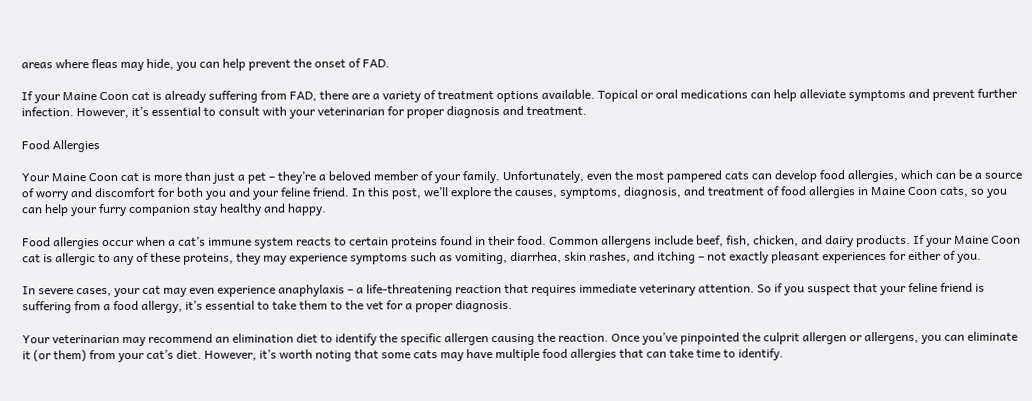areas where fleas may hide, you can help prevent the onset of FAD.

If your Maine Coon cat is already suffering from FAD, there are a variety of treatment options available. Topical or oral medications can help alleviate symptoms and prevent further infection. However, it’s essential to consult with your veterinarian for proper diagnosis and treatment.

Food Allergies

Your Maine Coon cat is more than just a pet – they’re a beloved member of your family. Unfortunately, even the most pampered cats can develop food allergies, which can be a source of worry and discomfort for both you and your feline friend. In this post, we’ll explore the causes, symptoms, diagnosis, and treatment of food allergies in Maine Coon cats, so you can help your furry companion stay healthy and happy.

Food allergies occur when a cat’s immune system reacts to certain proteins found in their food. Common allergens include beef, fish, chicken, and dairy products. If your Maine Coon cat is allergic to any of these proteins, they may experience symptoms such as vomiting, diarrhea, skin rashes, and itching – not exactly pleasant experiences for either of you.

In severe cases, your cat may even experience anaphylaxis – a life-threatening reaction that requires immediate veterinary attention. So if you suspect that your feline friend is suffering from a food allergy, it’s essential to take them to the vet for a proper diagnosis.

Your veterinarian may recommend an elimination diet to identify the specific allergen causing the reaction. Once you’ve pinpointed the culprit allergen or allergens, you can eliminate it (or them) from your cat’s diet. However, it’s worth noting that some cats may have multiple food allergies that can take time to identify.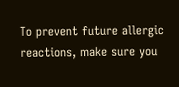To prevent future allergic reactions, make sure you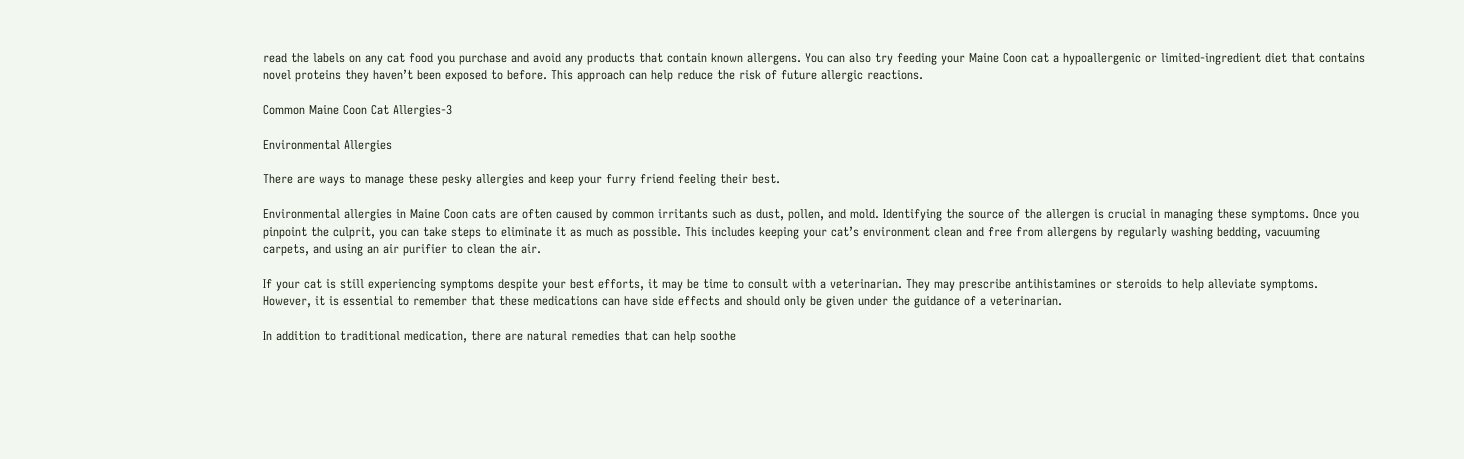read the labels on any cat food you purchase and avoid any products that contain known allergens. You can also try feeding your Maine Coon cat a hypoallergenic or limited-ingredient diet that contains novel proteins they haven’t been exposed to before. This approach can help reduce the risk of future allergic reactions.

Common Maine Coon Cat Allergies-3

Environmental Allergies

There are ways to manage these pesky allergies and keep your furry friend feeling their best.

Environmental allergies in Maine Coon cats are often caused by common irritants such as dust, pollen, and mold. Identifying the source of the allergen is crucial in managing these symptoms. Once you pinpoint the culprit, you can take steps to eliminate it as much as possible. This includes keeping your cat’s environment clean and free from allergens by regularly washing bedding, vacuuming carpets, and using an air purifier to clean the air.

If your cat is still experiencing symptoms despite your best efforts, it may be time to consult with a veterinarian. They may prescribe antihistamines or steroids to help alleviate symptoms. However, it is essential to remember that these medications can have side effects and should only be given under the guidance of a veterinarian.

In addition to traditional medication, there are natural remedies that can help soothe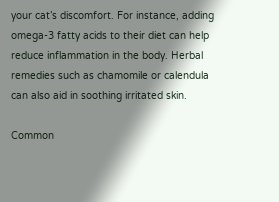your cat’s discomfort. For instance, adding omega-3 fatty acids to their diet can help reduce inflammation in the body. Herbal remedies such as chamomile or calendula can also aid in soothing irritated skin.

Common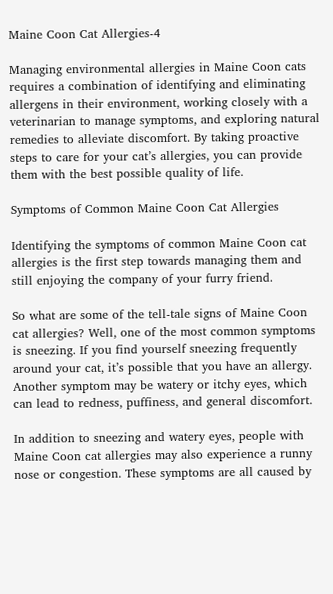Maine Coon Cat Allergies-4

Managing environmental allergies in Maine Coon cats requires a combination of identifying and eliminating allergens in their environment, working closely with a veterinarian to manage symptoms, and exploring natural remedies to alleviate discomfort. By taking proactive steps to care for your cat’s allergies, you can provide them with the best possible quality of life.

Symptoms of Common Maine Coon Cat Allergies

Identifying the symptoms of common Maine Coon cat allergies is the first step towards managing them and still enjoying the company of your furry friend.

So what are some of the tell-tale signs of Maine Coon cat allergies? Well, one of the most common symptoms is sneezing. If you find yourself sneezing frequently around your cat, it’s possible that you have an allergy. Another symptom may be watery or itchy eyes, which can lead to redness, puffiness, and general discomfort.

In addition to sneezing and watery eyes, people with Maine Coon cat allergies may also experience a runny nose or congestion. These symptoms are all caused by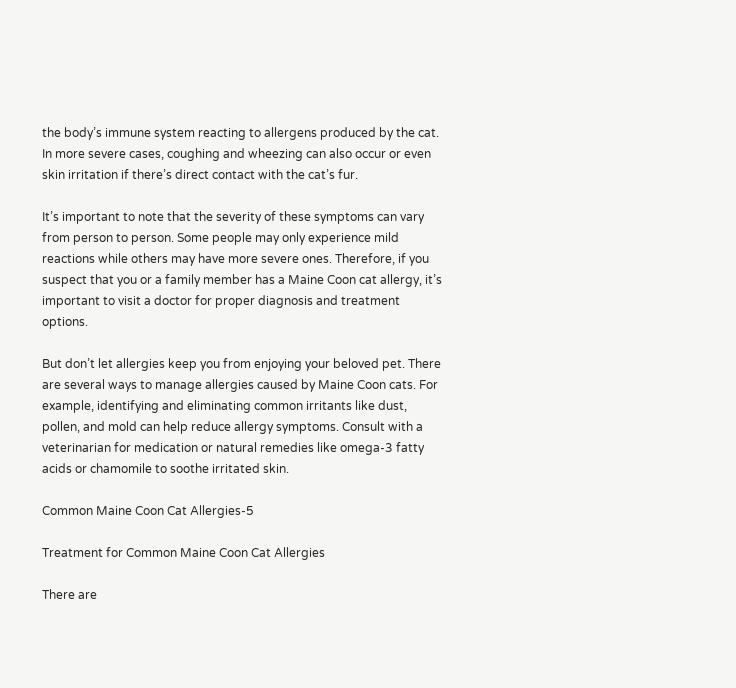the body’s immune system reacting to allergens produced by the cat. In more severe cases, coughing and wheezing can also occur or even skin irritation if there’s direct contact with the cat’s fur.

It’s important to note that the severity of these symptoms can vary from person to person. Some people may only experience mild reactions while others may have more severe ones. Therefore, if you suspect that you or a family member has a Maine Coon cat allergy, it’s important to visit a doctor for proper diagnosis and treatment options.

But don’t let allergies keep you from enjoying your beloved pet. There are several ways to manage allergies caused by Maine Coon cats. For example, identifying and eliminating common irritants like dust, pollen, and mold can help reduce allergy symptoms. Consult with a veterinarian for medication or natural remedies like omega-3 fatty acids or chamomile to soothe irritated skin.

Common Maine Coon Cat Allergies-5

Treatment for Common Maine Coon Cat Allergies

There are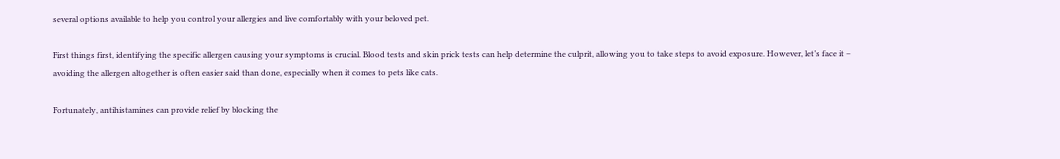several options available to help you control your allergies and live comfortably with your beloved pet.

First things first, identifying the specific allergen causing your symptoms is crucial. Blood tests and skin prick tests can help determine the culprit, allowing you to take steps to avoid exposure. However, let’s face it – avoiding the allergen altogether is often easier said than done, especially when it comes to pets like cats.

Fortunately, antihistamines can provide relief by blocking the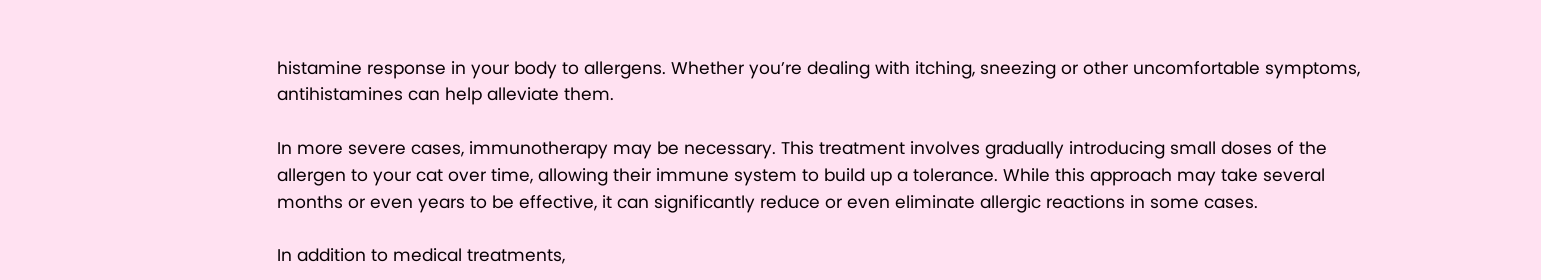histamine response in your body to allergens. Whether you’re dealing with itching, sneezing or other uncomfortable symptoms, antihistamines can help alleviate them.

In more severe cases, immunotherapy may be necessary. This treatment involves gradually introducing small doses of the allergen to your cat over time, allowing their immune system to build up a tolerance. While this approach may take several months or even years to be effective, it can significantly reduce or even eliminate allergic reactions in some cases.

In addition to medical treatments,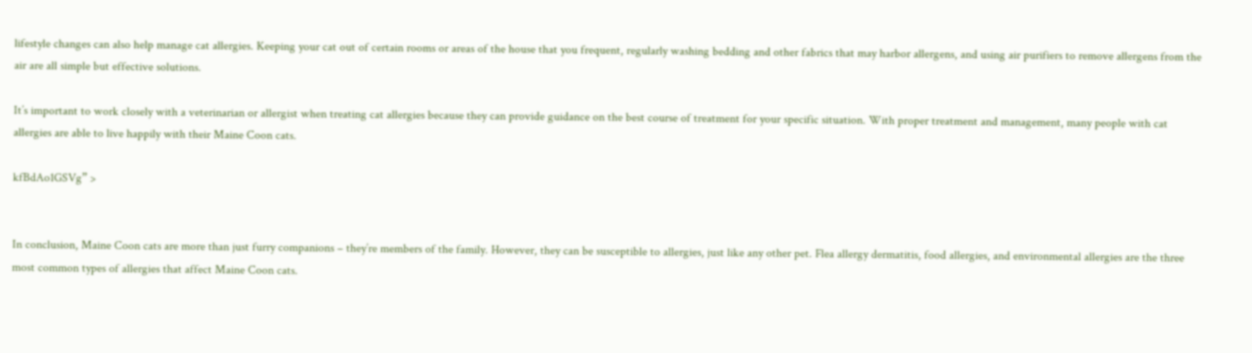lifestyle changes can also help manage cat allergies. Keeping your cat out of certain rooms or areas of the house that you frequent, regularly washing bedding and other fabrics that may harbor allergens, and using air purifiers to remove allergens from the air are all simple but effective solutions.

It’s important to work closely with a veterinarian or allergist when treating cat allergies because they can provide guidance on the best course of treatment for your specific situation. With proper treatment and management, many people with cat allergies are able to live happily with their Maine Coon cats.

kfBdAo1GSVg” >


In conclusion, Maine Coon cats are more than just furry companions – they’re members of the family. However, they can be susceptible to allergies, just like any other pet. Flea allergy dermatitis, food allergies, and environmental allergies are the three most common types of allergies that affect Maine Coon cats.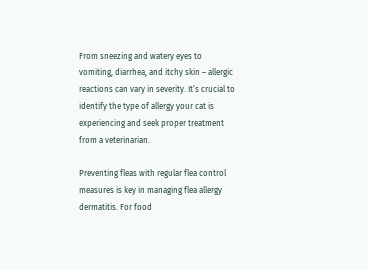From sneezing and watery eyes to vomiting, diarrhea, and itchy skin – allergic reactions can vary in severity. It’s crucial to identify the type of allergy your cat is experiencing and seek proper treatment from a veterinarian.

Preventing fleas with regular flea control measures is key in managing flea allergy dermatitis. For food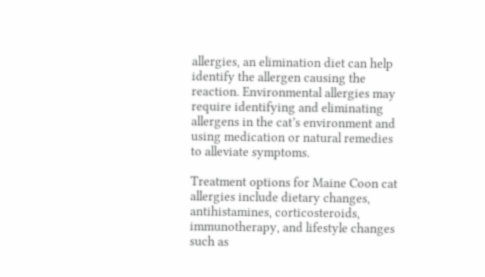allergies, an elimination diet can help identify the allergen causing the reaction. Environmental allergies may require identifying and eliminating allergens in the cat’s environment and using medication or natural remedies to alleviate symptoms.

Treatment options for Maine Coon cat allergies include dietary changes, antihistamines, corticosteroids, immunotherapy, and lifestyle changes such as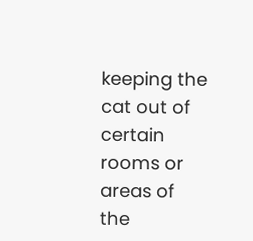keeping the cat out of certain rooms or areas of the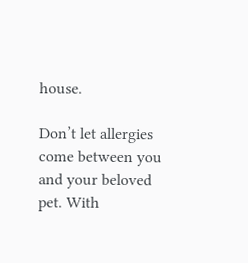house.

Don’t let allergies come between you and your beloved pet. With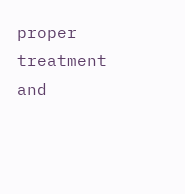proper treatment and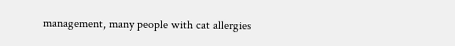management, many people with cat allergies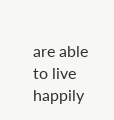are able to live happily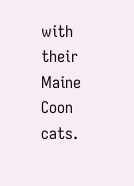with their Maine Coon cats.